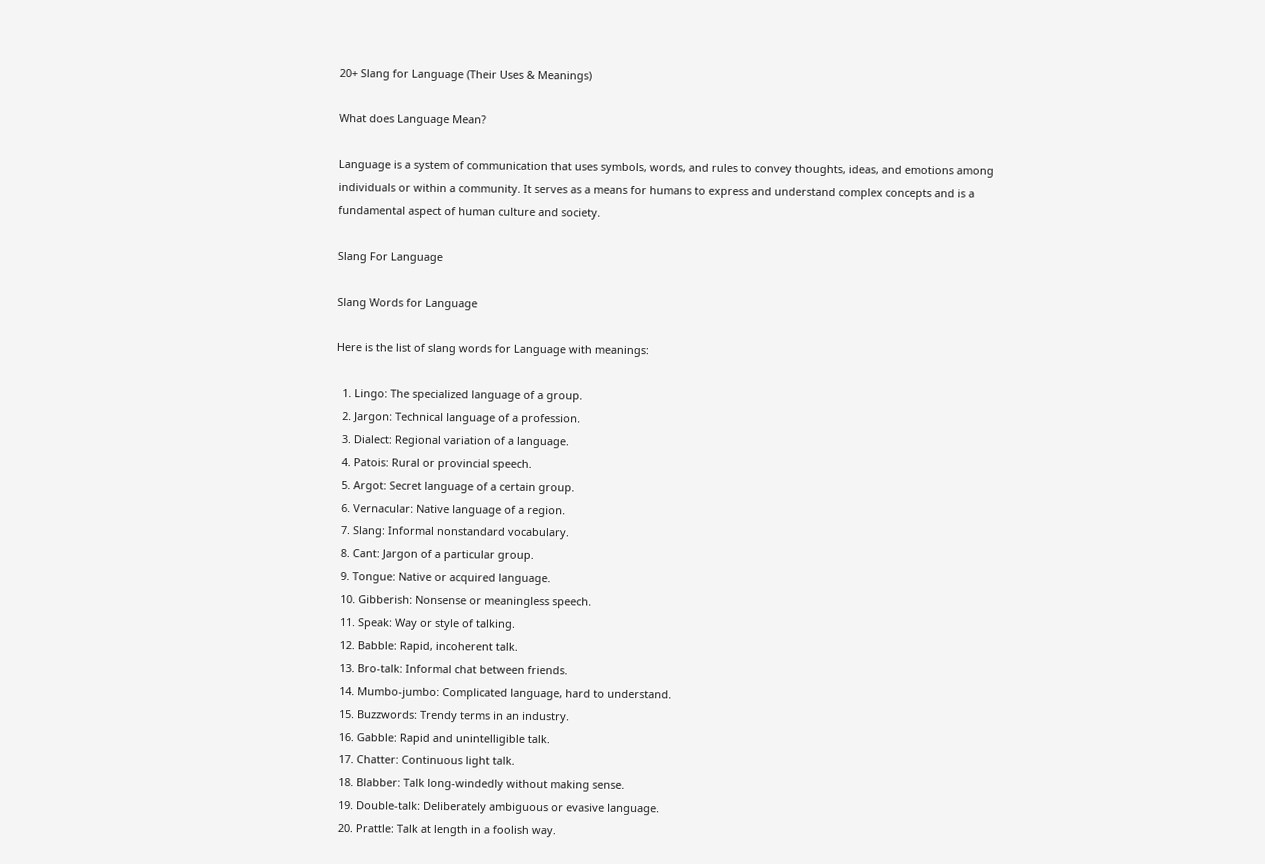20+ Slang for Language (Their Uses & Meanings)

What does Language Mean?

Language is a system of communication that uses symbols, words, and rules to convey thoughts, ideas, and emotions among individuals or within a community. It serves as a means for humans to express and understand complex concepts and is a fundamental aspect of human culture and society.

Slang For Language

Slang Words for Language

Here is the list of slang words for Language with meanings:

  1. Lingo: The specialized language of a group.
  2. Jargon: Technical language of a profession.
  3. Dialect: Regional variation of a language.
  4. Patois: Rural or provincial speech.
  5. Argot: Secret language of a certain group.
  6. Vernacular: Native language of a region.
  7. Slang: Informal nonstandard vocabulary.
  8. Cant: Jargon of a particular group.
  9. Tongue: Native or acquired language.
  10. Gibberish: Nonsense or meaningless speech.
  11. Speak: Way or style of talking.
  12. Babble: Rapid, incoherent talk.
  13. Bro-talk: Informal chat between friends.
  14. Mumbo-jumbo: Complicated language, hard to understand.
  15. Buzzwords: Trendy terms in an industry.
  16. Gabble: Rapid and unintelligible talk.
  17. Chatter: Continuous light talk.
  18. Blabber: Talk long-windedly without making sense.
  19. Double-talk: Deliberately ambiguous or evasive language.
  20. Prattle: Talk at length in a foolish way.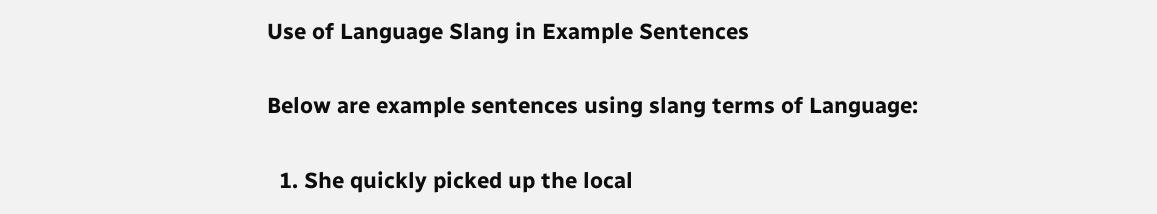Use of Language Slang in Example Sentences

Below are example sentences using slang terms of Language:

  1. She quickly picked up the local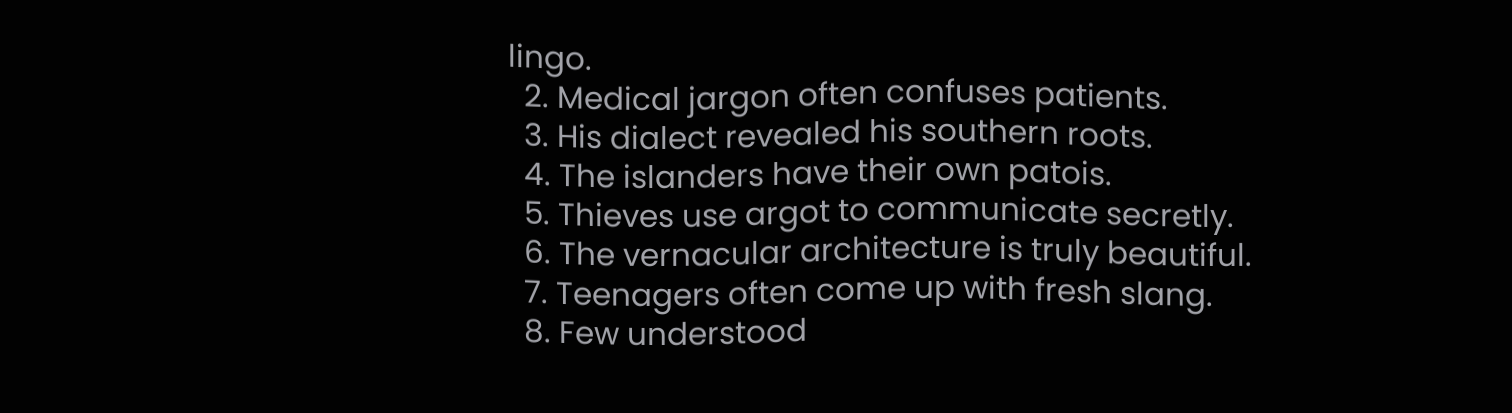lingo.
  2. Medical jargon often confuses patients.
  3. His dialect revealed his southern roots.
  4. The islanders have their own patois.
  5. Thieves use argot to communicate secretly.
  6. The vernacular architecture is truly beautiful.
  7. Teenagers often come up with fresh slang.
  8. Few understood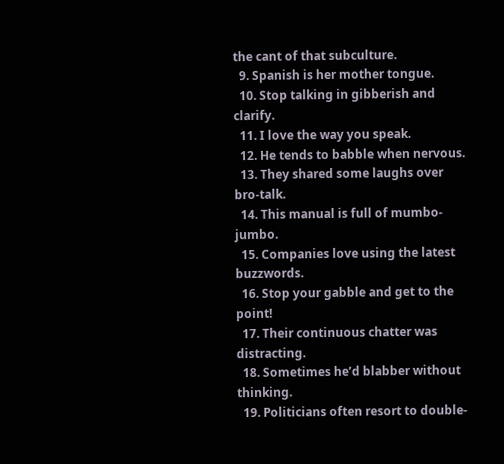the cant of that subculture.
  9. Spanish is her mother tongue.
  10. Stop talking in gibberish and clarify.
  11. I love the way you speak.
  12. He tends to babble when nervous.
  13. They shared some laughs over bro-talk.
  14. This manual is full of mumbo-jumbo.
  15. Companies love using the latest buzzwords.
  16. Stop your gabble and get to the point!
  17. Their continuous chatter was distracting.
  18. Sometimes he’d blabber without thinking.
  19. Politicians often resort to double-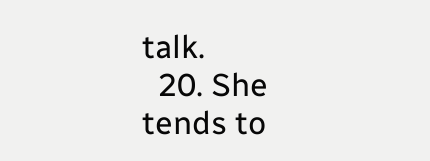talk.
  20. She tends to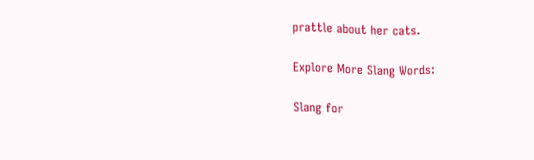prattle about her cats.

Explore More Slang Words:

Slang for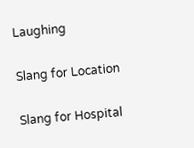Laughing

Slang for Location

Slang for Hospital